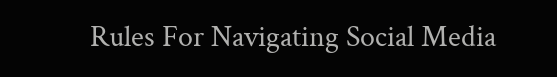Rules For Navigating Social Media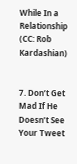While In a Relationship (CC: Rob Kardashian)


7. Don’t Get Mad If He Doesn’t See Your Tweet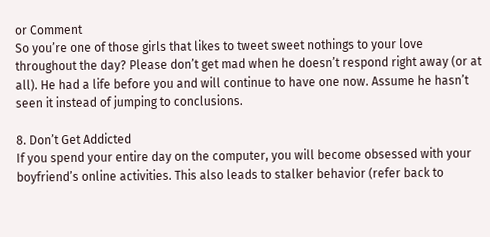or Comment
So you’re one of those girls that likes to tweet sweet nothings to your love throughout the day? Please don’t get mad when he doesn’t respond right away (or at all). He had a life before you and will continue to have one now. Assume he hasn’t seen it instead of jumping to conclusions.

8. Don’t Get Addicted
If you spend your entire day on the computer, you will become obsessed with your boyfriend’s online activities. This also leads to stalker behavior (refer back to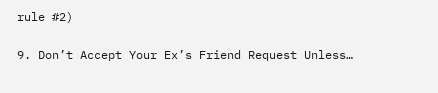rule #2)

9. Don’t Accept Your Ex’s Friend Request Unless…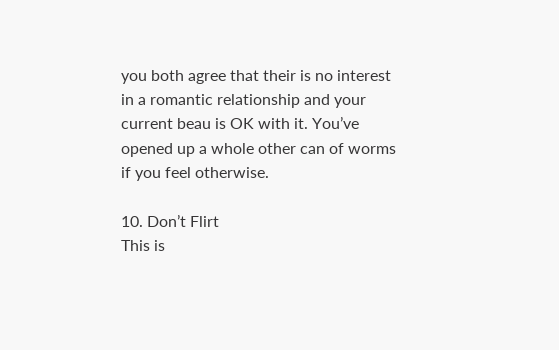you both agree that their is no interest in a romantic relationship and your current beau is OK with it. You’ve opened up a whole other can of worms if you feel otherwise.

10. Don’t Flirt
This is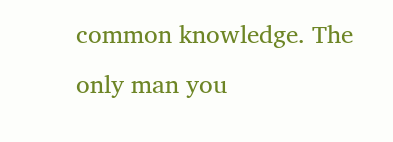common knowledge. The only man you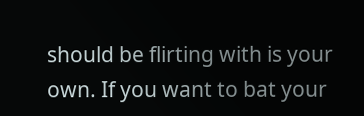should be flirting with is your own. If you want to bat your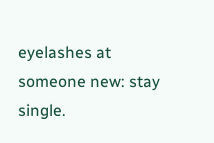eyelashes at someone new: stay single.